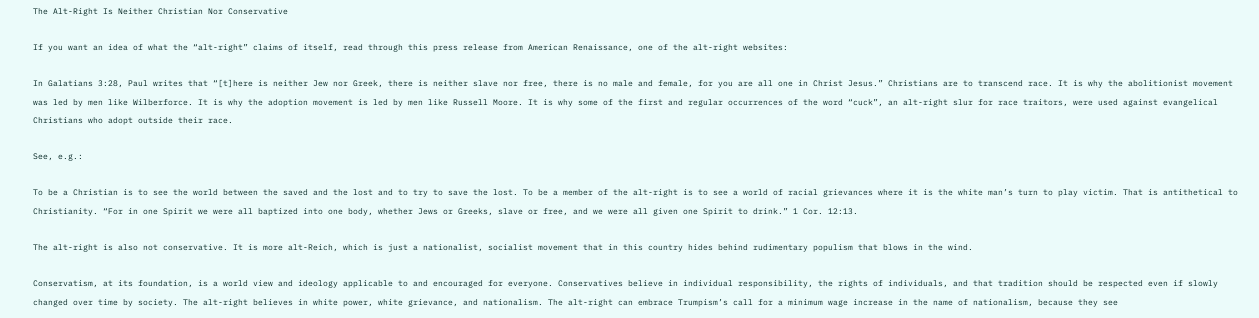The Alt-Right Is Neither Christian Nor Conservative

If you want an idea of what the “alt-right” claims of itself, read through this press release from American Renaissance, one of the alt-right websites:

In Galatians 3:28, Paul writes that “[t]here is neither Jew nor Greek, there is neither slave nor free, there is no male and female, for you are all one in Christ Jesus.” Christians are to transcend race. It is why the abolitionist movement was led by men like Wilberforce. It is why the adoption movement is led by men like Russell Moore. It is why some of the first and regular occurrences of the word “cuck”, an alt-right slur for race traitors, were used against evangelical Christians who adopt outside their race.

See, e.g.:

To be a Christian is to see the world between the saved and the lost and to try to save the lost. To be a member of the alt-right is to see a world of racial grievances where it is the white man’s turn to play victim. That is antithetical to Christianity. “For in one Spirit we were all baptized into one body, whether Jews or Greeks, slave or free, and we were all given one Spirit to drink.” 1 Cor. 12:13.

The alt-right is also not conservative. It is more alt-Reich, which is just a nationalist, socialist movement that in this country hides behind rudimentary populism that blows in the wind.

Conservatism, at its foundation, is a world view and ideology applicable to and encouraged for everyone. Conservatives believe in individual responsibility, the rights of individuals, and that tradition should be respected even if slowly changed over time by society. The alt-right believes in white power, white grievance, and nationalism. The alt-right can embrace Trumpism’s call for a minimum wage increase in the name of nationalism, because they see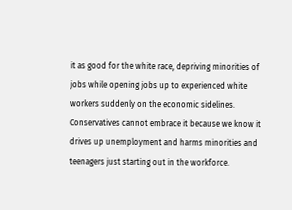it as good for the white race, depriving minorities of jobs while opening jobs up to experienced white workers suddenly on the economic sidelines. Conservatives cannot embrace it because we know it drives up unemployment and harms minorities and teenagers just starting out in the workforce.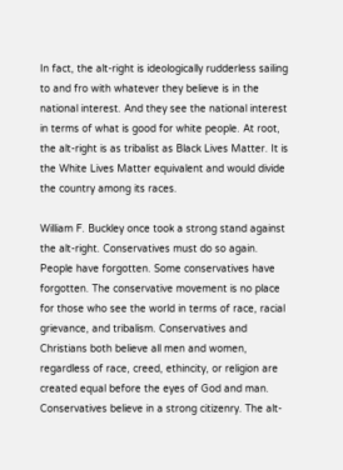In fact, the alt-right is ideologically rudderless sailing to and fro with whatever they believe is in the national interest. And they see the national interest in terms of what is good for white people. At root, the alt-right is as tribalist as Black Lives Matter. It is the White Lives Matter equivalent and would divide the country among its races.

William F. Buckley once took a strong stand against the alt-right. Conservatives must do so again. People have forgotten. Some conservatives have forgotten. The conservative movement is no place for those who see the world in terms of race, racial grievance, and tribalism. Conservatives and Christians both believe all men and women, regardless of race, creed, ethincity, or religion are created equal before the eyes of God and man. Conservatives believe in a strong citizenry. The alt-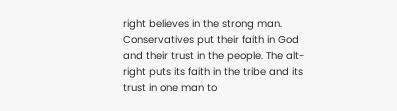right believes in the strong man. Conservatives put their faith in God and their trust in the people. The alt-right puts its faith in the tribe and its trust in one man to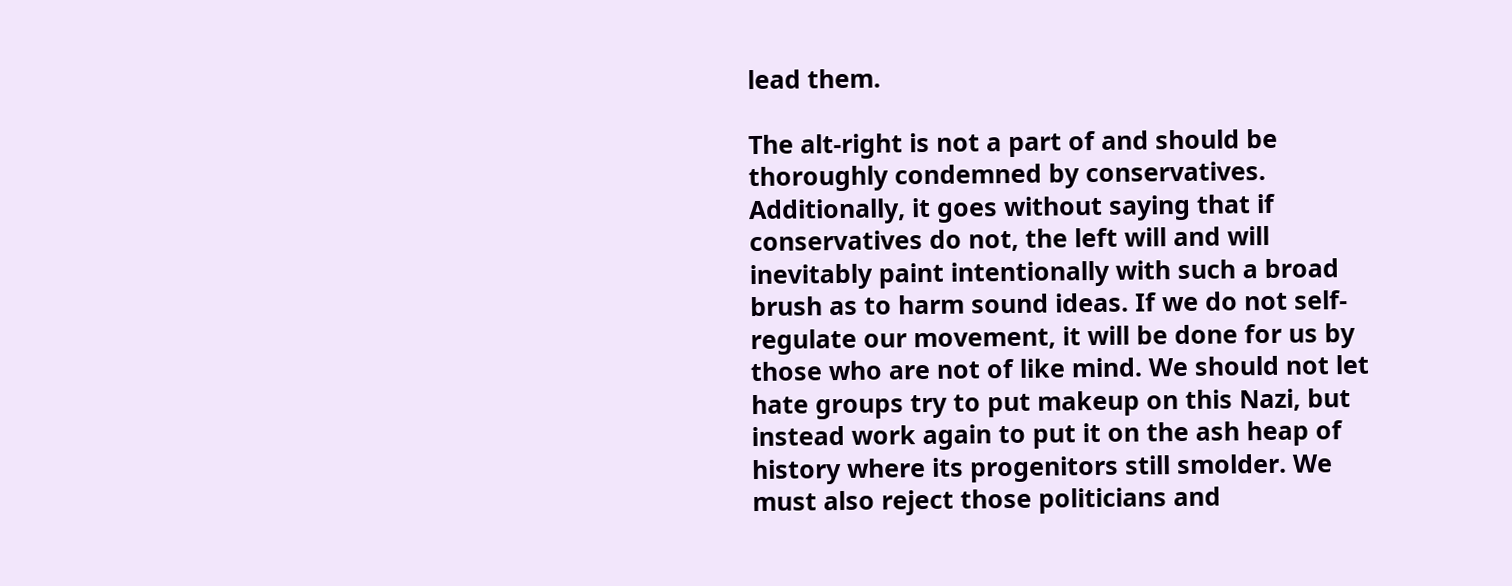lead them.

The alt-right is not a part of and should be thoroughly condemned by conservatives. Additionally, it goes without saying that if conservatives do not, the left will and will inevitably paint intentionally with such a broad brush as to harm sound ideas. If we do not self-regulate our movement, it will be done for us by those who are not of like mind. We should not let hate groups try to put makeup on this Nazi, but instead work again to put it on the ash heap of history where its progenitors still smolder. We must also reject those politicians and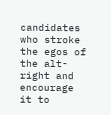candidates who stroke the egos of the alt-right and encourage it to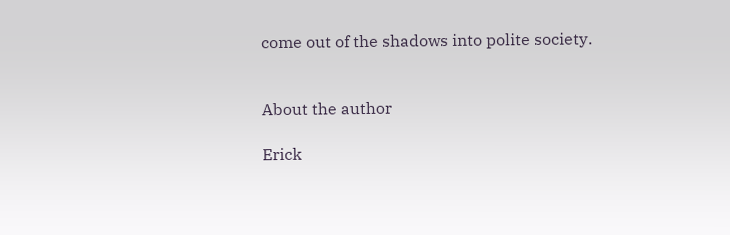come out of the shadows into polite society.


About the author

Erick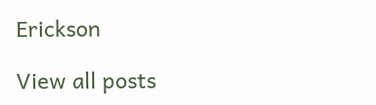Erickson

View all posts